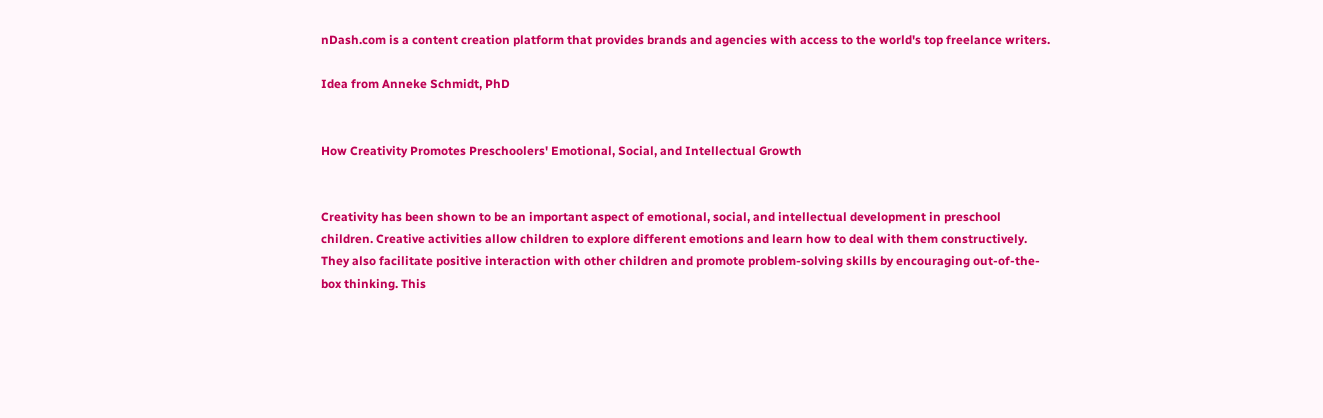nDash.com is a content creation platform that provides brands and agencies with access to the world's top freelance writers.

Idea from Anneke Schmidt, PhD


How Creativity Promotes Preschoolers' Emotional, Social, and Intellectual Growth


Creativity has been shown to be an important aspect of emotional, social, and intellectual development in preschool children. Creative activities allow children to explore different emotions and learn how to deal with them constructively. They also facilitate positive interaction with other children and promote problem-solving skills by encouraging out-of-the-box thinking. This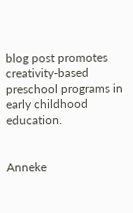blog post promotes creativity-based preschool programs in early childhood education.


Anneke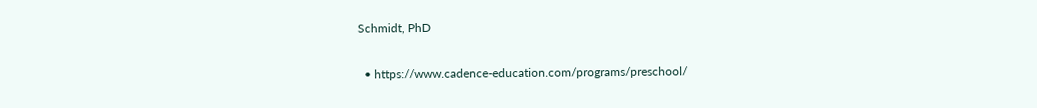Schmidt, PhD


  • https://www.cadence-education.com/programs/preschool/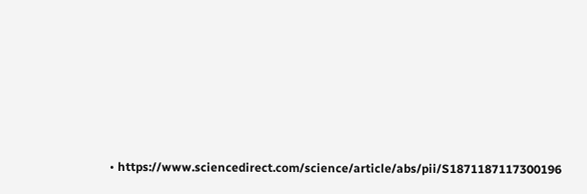• https://www.sciencedirect.com/science/article/abs/pii/S1871187117300196